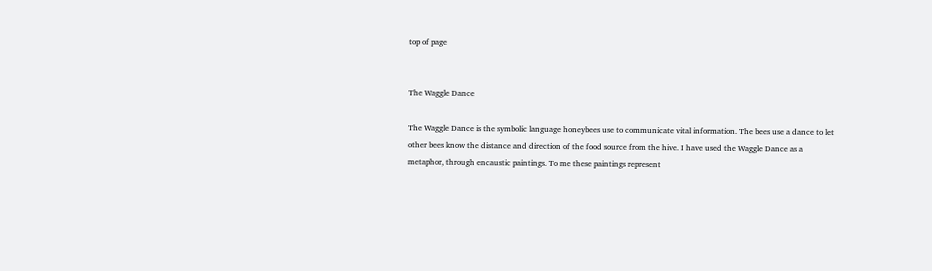top of page


The Waggle Dance

The Waggle Dance is the symbolic language honeybees use to communicate vital information. The bees use a dance to let other bees know the distance and direction of the food source from the hive. I have used the Waggle Dance as a metaphor, through encaustic paintings. To me these paintings represent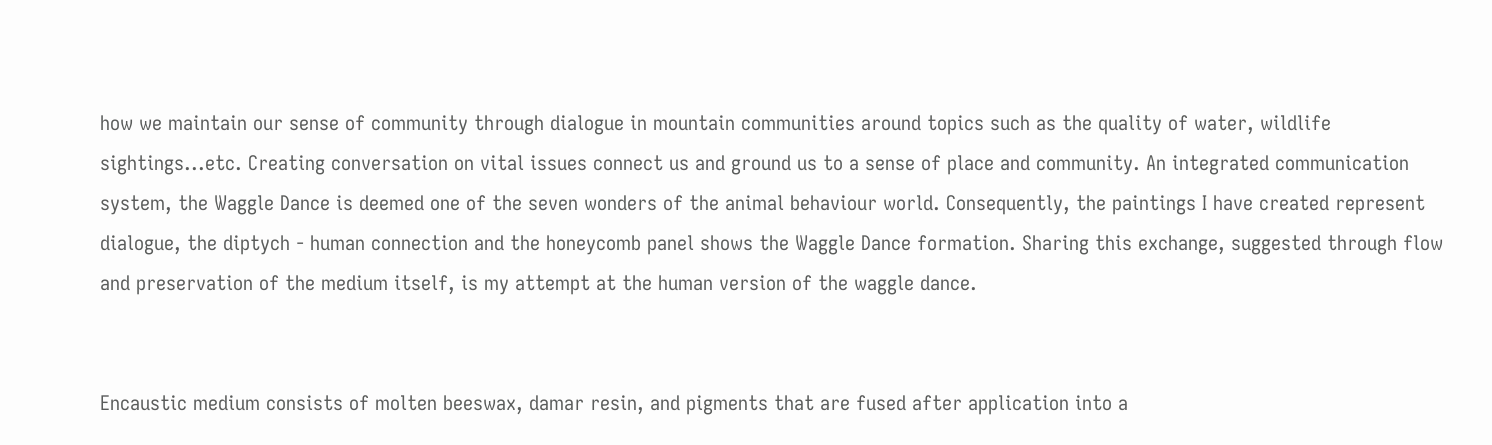how we maintain our sense of community through dialogue in mountain communities around topics such as the quality of water, wildlife sightings...etc. Creating conversation on vital issues connect us and ground us to a sense of place and community. An integrated communication system, the Waggle Dance is deemed one of the seven wonders of the animal behaviour world. Consequently, the paintings I have created represent dialogue, the diptych - human connection and the honeycomb panel shows the Waggle Dance formation. Sharing this exchange, suggested through flow and preservation of the medium itself, is my attempt at the human version of the waggle dance.


Encaustic medium consists of molten beeswax, damar resin, and pigments that are fused after application into a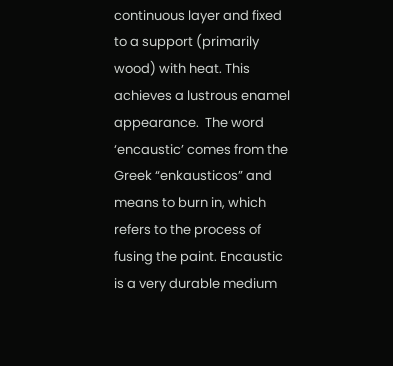continuous layer and fixed to a support (primarily wood) with heat. This achieves a lustrous enamel appearance.  The word ‘encaustic’ comes from the Greek “enkausticos” and means to burn in, which refers to the process of fusing the paint. Encaustic is a very durable medium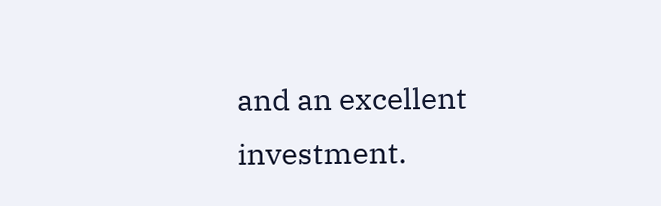and an excellent investment.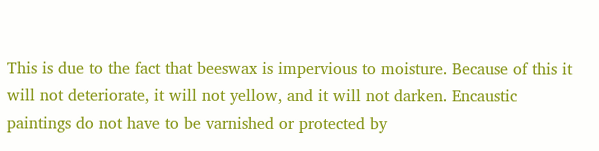This is due to the fact that beeswax is impervious to moisture. Because of this it will not deteriorate, it will not yellow, and it will not darken. Encaustic paintings do not have to be varnished or protected by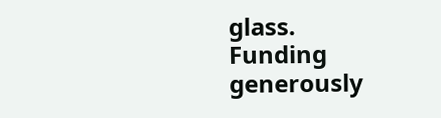glass.                                              Funding generously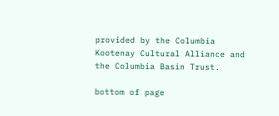provided by the Columbia Kootenay Cultural Alliance and the Columbia Basin Trust.

bottom of page